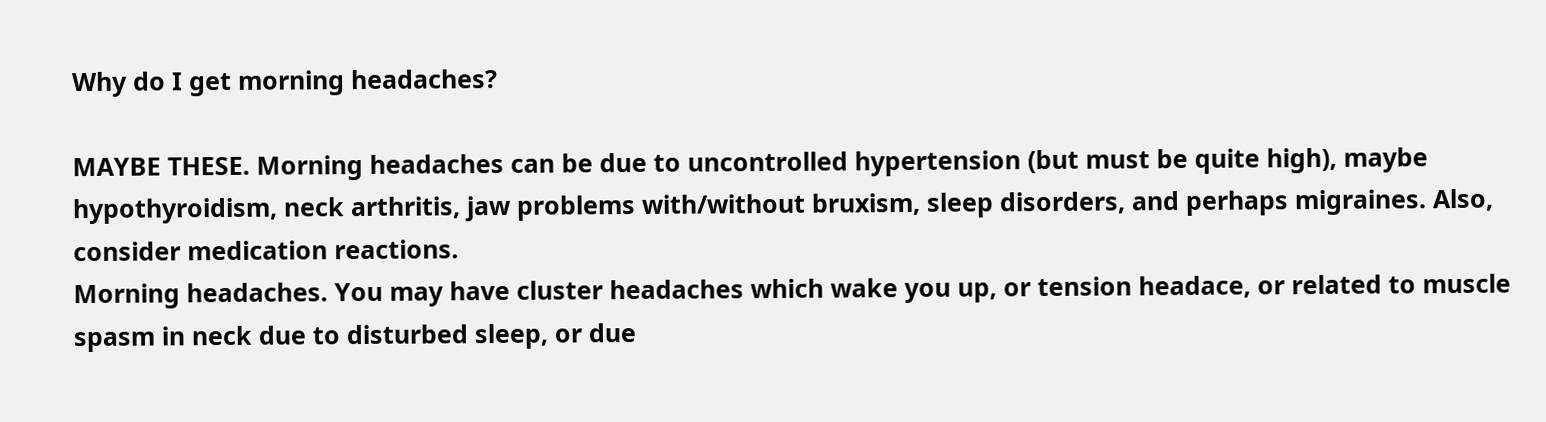Why do I get morning headaches?

MAYBE THESE. Morning headaches can be due to uncontrolled hypertension (but must be quite high), maybe hypothyroidism, neck arthritis, jaw problems with/without bruxism, sleep disorders, and perhaps migraines. Also, consider medication reactions.
Morning headaches. You may have cluster headaches which wake you up, or tension headace, or related to muscle spasm in neck due to disturbed sleep, or due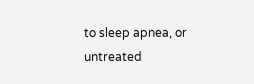to sleep apnea, or untreated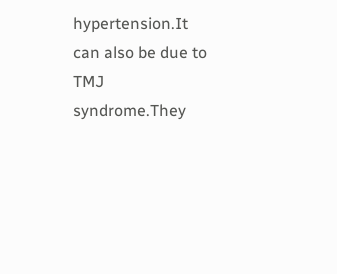hypertension.It can also be due to TMJ syndrome.They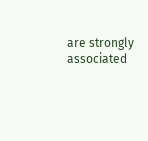are strongly associated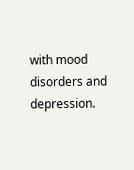with mood disorders and depression.